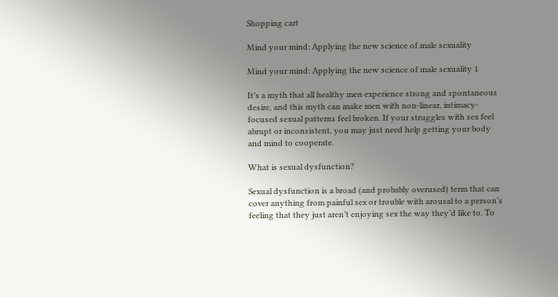Shopping cart

Mind your mind: Applying the new science of male sexuality

Mind your mind: Applying the new science of male sexuality 1

It’s a myth that all healthy men experience strong and spontaneous desire, and this myth can make men with non-linear, intimacy-focused sexual patterns feel broken. If your struggles with sex feel abrupt or inconsistent, you may just need help getting your body and mind to cooperate.

What is sexual dysfunction?

Sexual dysfunction is a broad (and probably overused) term that can cover anything from painful sex or trouble with arousal to a person’s feeling that they just aren’t enjoying sex the way they’d like to. To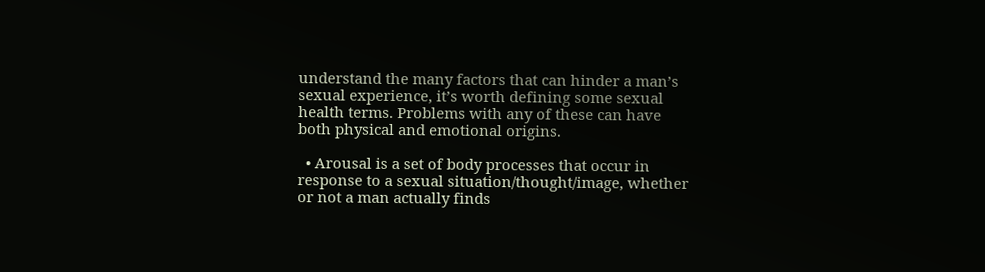understand the many factors that can hinder a man’s sexual experience, it’s worth defining some sexual health terms. Problems with any of these can have both physical and emotional origins.

  • Arousal is a set of body processes that occur in response to a sexual situation/thought/image, whether or not a man actually finds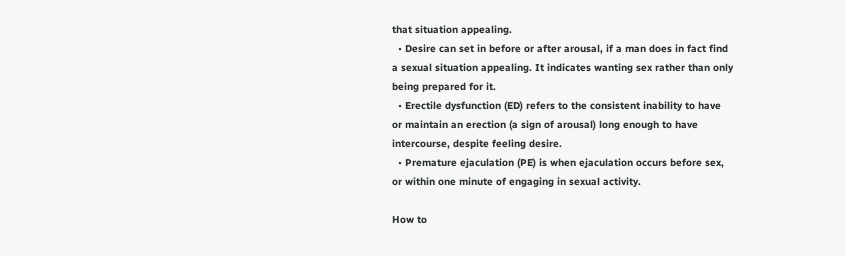that situation appealing.
  • Desire can set in before or after arousal, if a man does in fact find a sexual situation appealing. It indicates wanting sex rather than only being prepared for it.
  • Erectile dysfunction (ED) refers to the consistent inability to have or maintain an erection (a sign of arousal) long enough to have intercourse, despite feeling desire.
  • Premature ejaculation (PE) is when ejaculation occurs before sex, or within one minute of engaging in sexual activity.

How to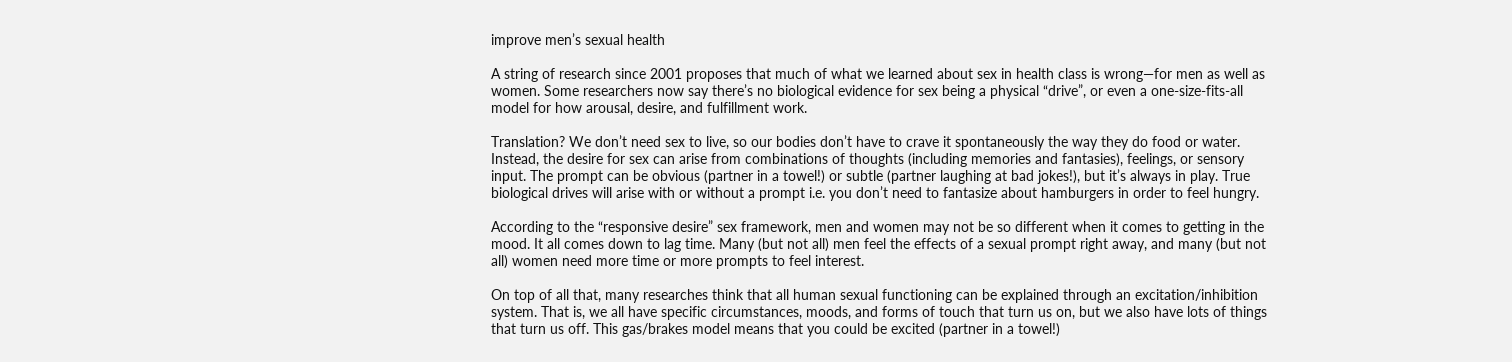improve men’s sexual health

A string of research since 2001 proposes that much of what we learned about sex in health class is wrong—for men as well as women. Some researchers now say there’s no biological evidence for sex being a physical “drive”, or even a one-size-fits-all model for how arousal, desire, and fulfillment work.

Translation? We don’t need sex to live, so our bodies don’t have to crave it spontaneously the way they do food or water. Instead, the desire for sex can arise from combinations of thoughts (including memories and fantasies), feelings, or sensory input. The prompt can be obvious (partner in a towel!) or subtle (partner laughing at bad jokes!), but it’s always in play. True biological drives will arise with or without a prompt i.e. you don’t need to fantasize about hamburgers in order to feel hungry.

According to the “responsive desire” sex framework, men and women may not be so different when it comes to getting in the mood. It all comes down to lag time. Many (but not all) men feel the effects of a sexual prompt right away, and many (but not all) women need more time or more prompts to feel interest.

On top of all that, many researches think that all human sexual functioning can be explained through an excitation/inhibition system. That is, we all have specific circumstances, moods, and forms of touch that turn us on, but we also have lots of things that turn us off. This gas/brakes model means that you could be excited (partner in a towel!)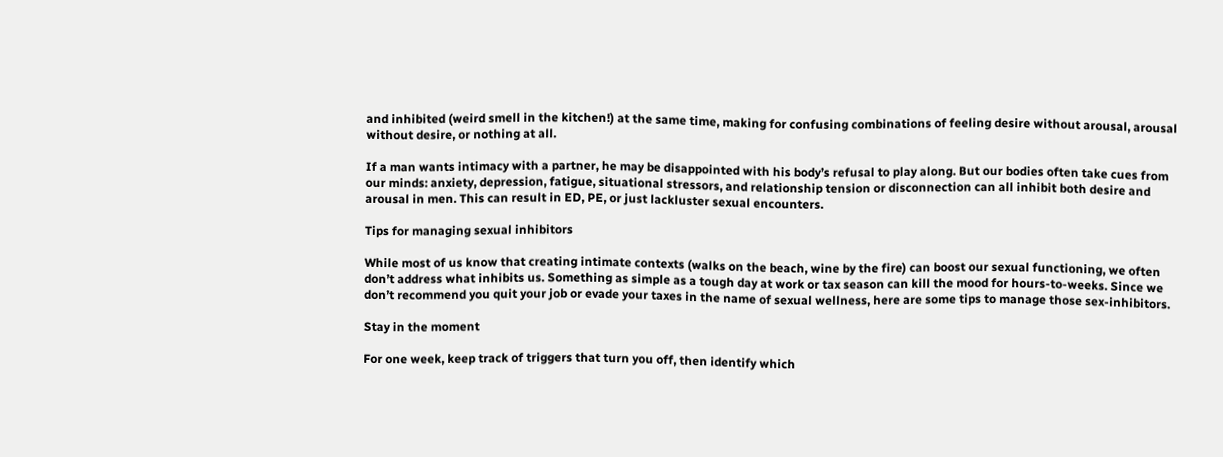and inhibited (weird smell in the kitchen!) at the same time, making for confusing combinations of feeling desire without arousal, arousal without desire, or nothing at all.

If a man wants intimacy with a partner, he may be disappointed with his body’s refusal to play along. But our bodies often take cues from our minds: anxiety, depression, fatigue, situational stressors, and relationship tension or disconnection can all inhibit both desire and arousal in men. This can result in ED, PE, or just lackluster sexual encounters.

Tips for managing sexual inhibitors

While most of us know that creating intimate contexts (walks on the beach, wine by the fire) can boost our sexual functioning, we often don’t address what inhibits us. Something as simple as a tough day at work or tax season can kill the mood for hours-to-weeks. Since we don’t recommend you quit your job or evade your taxes in the name of sexual wellness, here are some tips to manage those sex-inhibitors.

Stay in the moment

For one week, keep track of triggers that turn you off, then identify which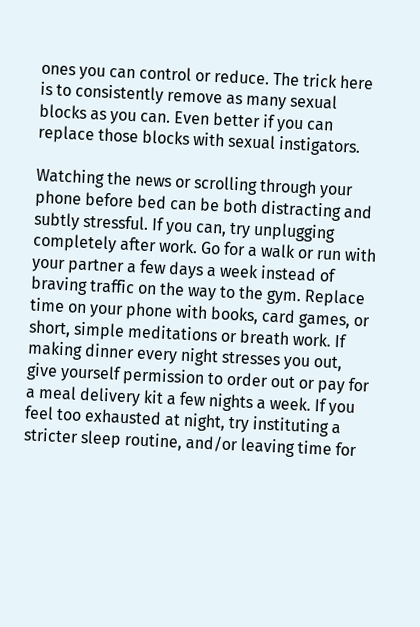ones you can control or reduce. The trick here is to consistently remove as many sexual blocks as you can. Even better if you can replace those blocks with sexual instigators.

Watching the news or scrolling through your phone before bed can be both distracting and subtly stressful. If you can, try unplugging completely after work. Go for a walk or run with your partner a few days a week instead of braving traffic on the way to the gym. Replace time on your phone with books, card games, or short, simple meditations or breath work. If making dinner every night stresses you out, give yourself permission to order out or pay for a meal delivery kit a few nights a week. If you feel too exhausted at night, try instituting a stricter sleep routine, and/or leaving time for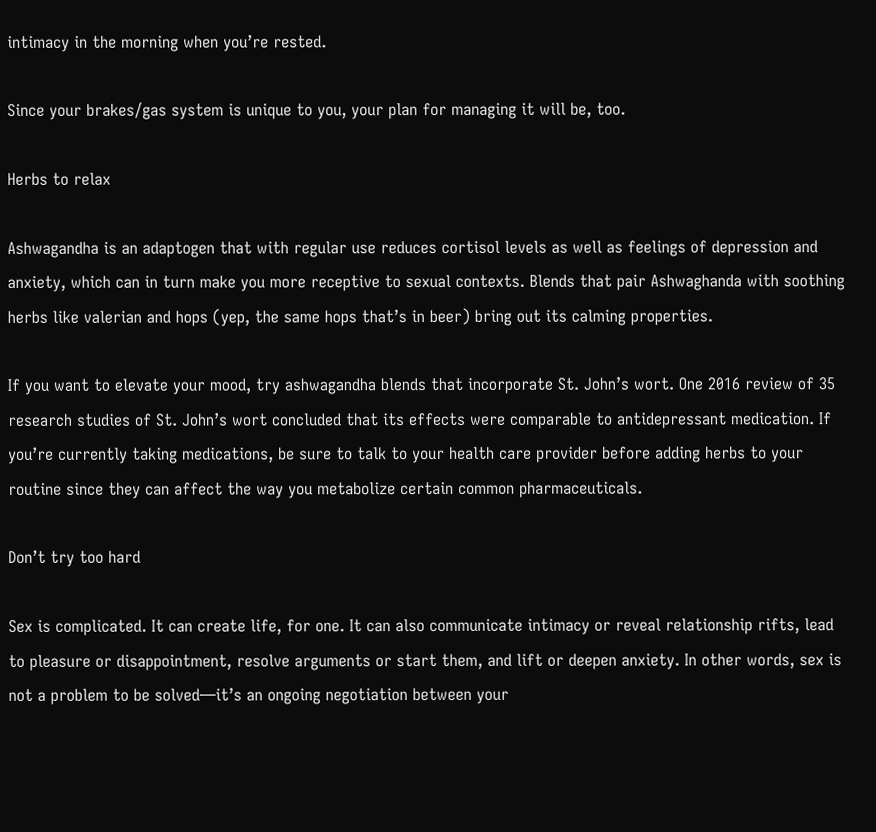intimacy in the morning when you’re rested.

Since your brakes/gas system is unique to you, your plan for managing it will be, too.

Herbs to relax

Ashwagandha is an adaptogen that with regular use reduces cortisol levels as well as feelings of depression and anxiety, which can in turn make you more receptive to sexual contexts. Blends that pair Ashwaghanda with soothing herbs like valerian and hops (yep, the same hops that’s in beer) bring out its calming properties.

If you want to elevate your mood, try ashwagandha blends that incorporate St. John’s wort. One 2016 review of 35 research studies of St. John’s wort concluded that its effects were comparable to antidepressant medication. If you’re currently taking medications, be sure to talk to your health care provider before adding herbs to your routine since they can affect the way you metabolize certain common pharmaceuticals.

Don’t try too hard

Sex is complicated. It can create life, for one. It can also communicate intimacy or reveal relationship rifts, lead to pleasure or disappointment, resolve arguments or start them, and lift or deepen anxiety. In other words, sex is not a problem to be solved—it’s an ongoing negotiation between your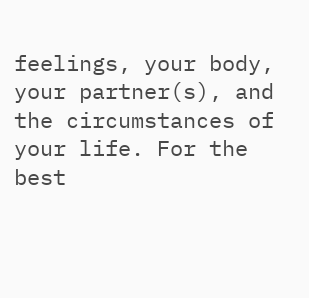feelings, your body, your partner(s), and the circumstances of your life. For the best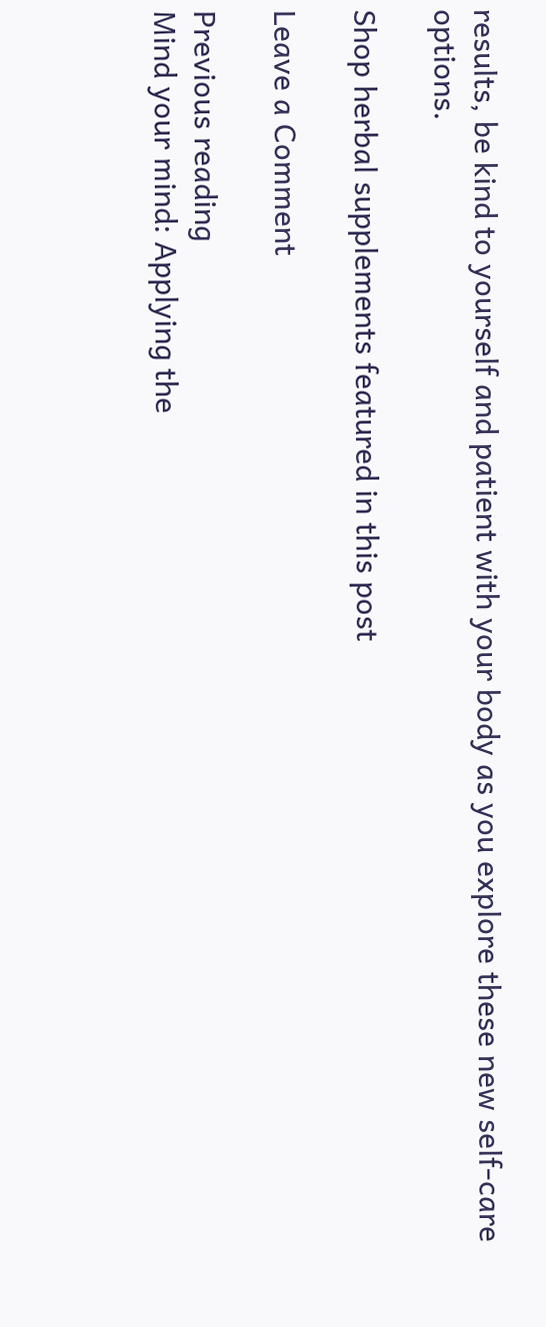results, be kind to yourself and patient with your body as you explore these new self-care options.

Shop herbal supplements featured in this post

Leave a Comment

Previous reading
Mind your mind: Applying the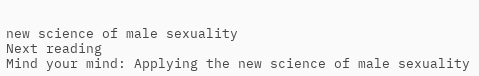new science of male sexuality
Next reading
Mind your mind: Applying the new science of male sexuality